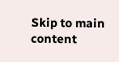Skip to main content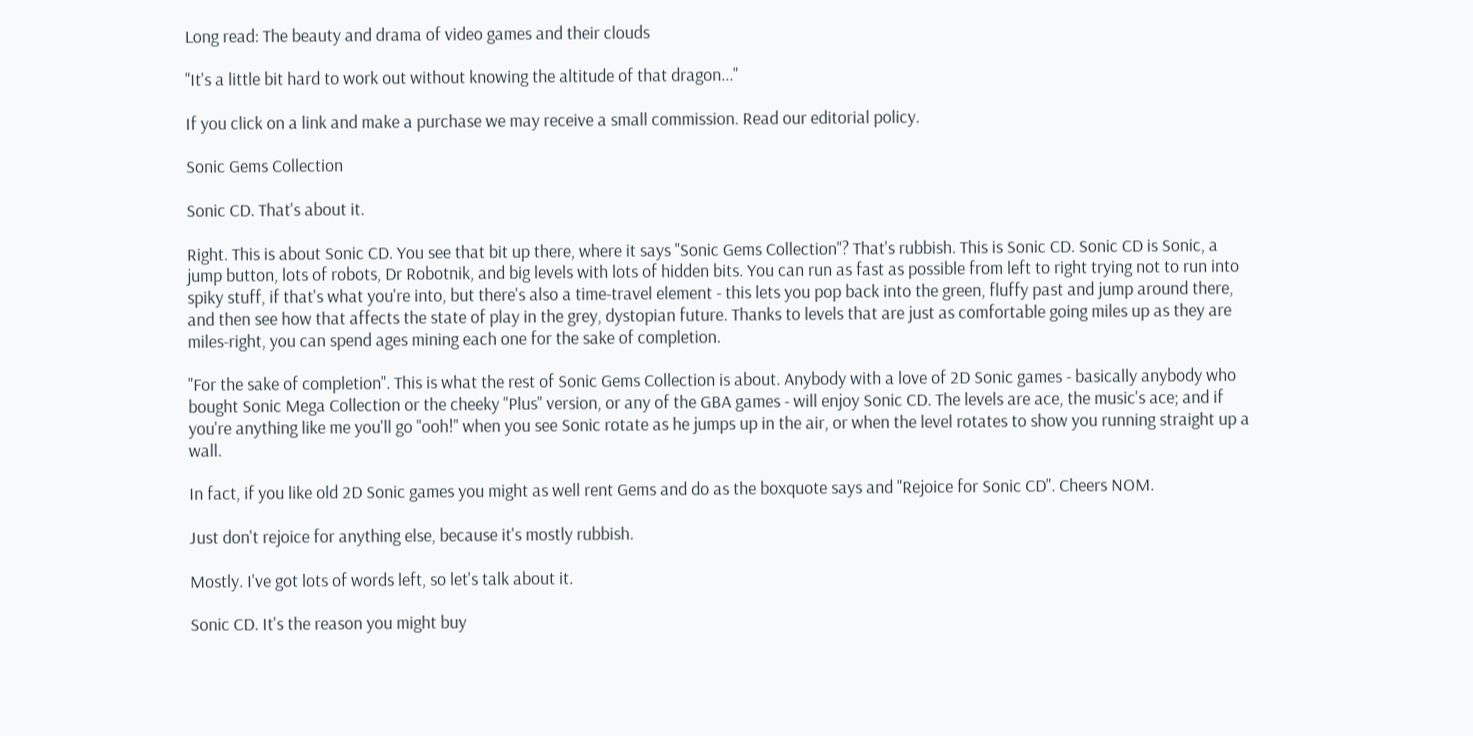Long read: The beauty and drama of video games and their clouds

"It's a little bit hard to work out without knowing the altitude of that dragon..."

If you click on a link and make a purchase we may receive a small commission. Read our editorial policy.

Sonic Gems Collection

Sonic CD. That's about it.

Right. This is about Sonic CD. You see that bit up there, where it says "Sonic Gems Collection"? That's rubbish. This is Sonic CD. Sonic CD is Sonic, a jump button, lots of robots, Dr Robotnik, and big levels with lots of hidden bits. You can run as fast as possible from left to right trying not to run into spiky stuff, if that's what you're into, but there's also a time-travel element - this lets you pop back into the green, fluffy past and jump around there, and then see how that affects the state of play in the grey, dystopian future. Thanks to levels that are just as comfortable going miles up as they are miles-right, you can spend ages mining each one for the sake of completion.

"For the sake of completion". This is what the rest of Sonic Gems Collection is about. Anybody with a love of 2D Sonic games - basically anybody who bought Sonic Mega Collection or the cheeky "Plus" version, or any of the GBA games - will enjoy Sonic CD. The levels are ace, the music's ace; and if you're anything like me you'll go "ooh!" when you see Sonic rotate as he jumps up in the air, or when the level rotates to show you running straight up a wall.

In fact, if you like old 2D Sonic games you might as well rent Gems and do as the boxquote says and "Rejoice for Sonic CD". Cheers NOM.

Just don't rejoice for anything else, because it's mostly rubbish.

Mostly. I've got lots of words left, so let's talk about it.

Sonic CD. It's the reason you might buy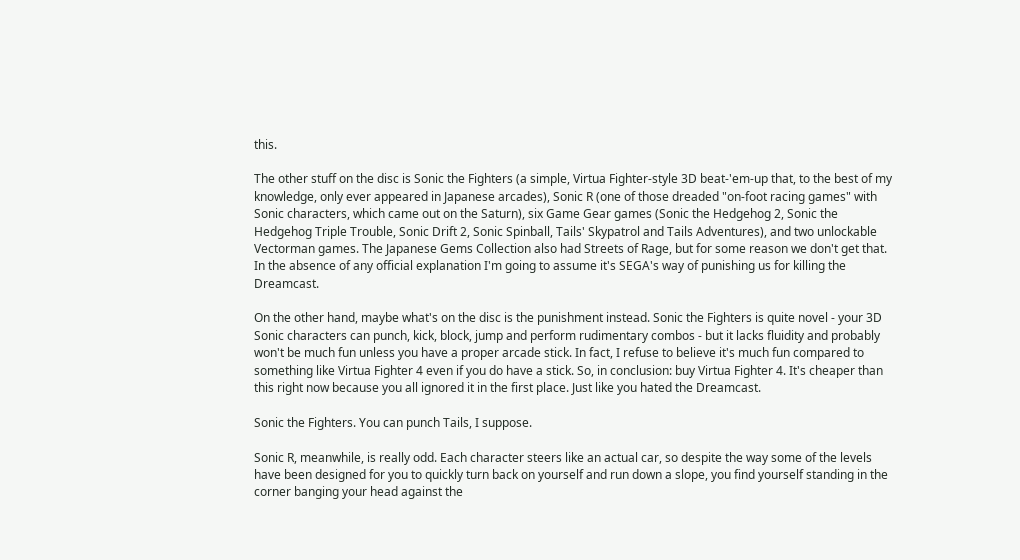this.

The other stuff on the disc is Sonic the Fighters (a simple, Virtua Fighter-style 3D beat-'em-up that, to the best of my knowledge, only ever appeared in Japanese arcades), Sonic R (one of those dreaded "on-foot racing games" with Sonic characters, which came out on the Saturn), six Game Gear games (Sonic the Hedgehog 2, Sonic the Hedgehog Triple Trouble, Sonic Drift 2, Sonic Spinball, Tails' Skypatrol and Tails Adventures), and two unlockable Vectorman games. The Japanese Gems Collection also had Streets of Rage, but for some reason we don't get that. In the absence of any official explanation I'm going to assume it's SEGA's way of punishing us for killing the Dreamcast.

On the other hand, maybe what's on the disc is the punishment instead. Sonic the Fighters is quite novel - your 3D Sonic characters can punch, kick, block, jump and perform rudimentary combos - but it lacks fluidity and probably won't be much fun unless you have a proper arcade stick. In fact, I refuse to believe it's much fun compared to something like Virtua Fighter 4 even if you do have a stick. So, in conclusion: buy Virtua Fighter 4. It's cheaper than this right now because you all ignored it in the first place. Just like you hated the Dreamcast.

Sonic the Fighters. You can punch Tails, I suppose.

Sonic R, meanwhile, is really odd. Each character steers like an actual car, so despite the way some of the levels have been designed for you to quickly turn back on yourself and run down a slope, you find yourself standing in the corner banging your head against the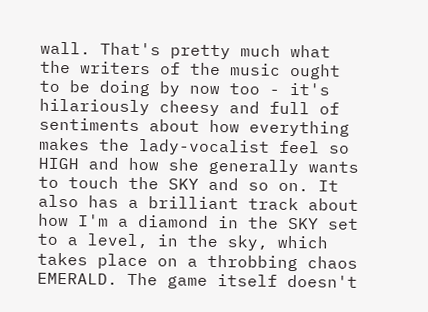wall. That's pretty much what the writers of the music ought to be doing by now too - it's hilariously cheesy and full of sentiments about how everything makes the lady-vocalist feel so HIGH and how she generally wants to touch the SKY and so on. It also has a brilliant track about how I'm a diamond in the SKY set to a level, in the sky, which takes place on a throbbing chaos EMERALD. The game itself doesn't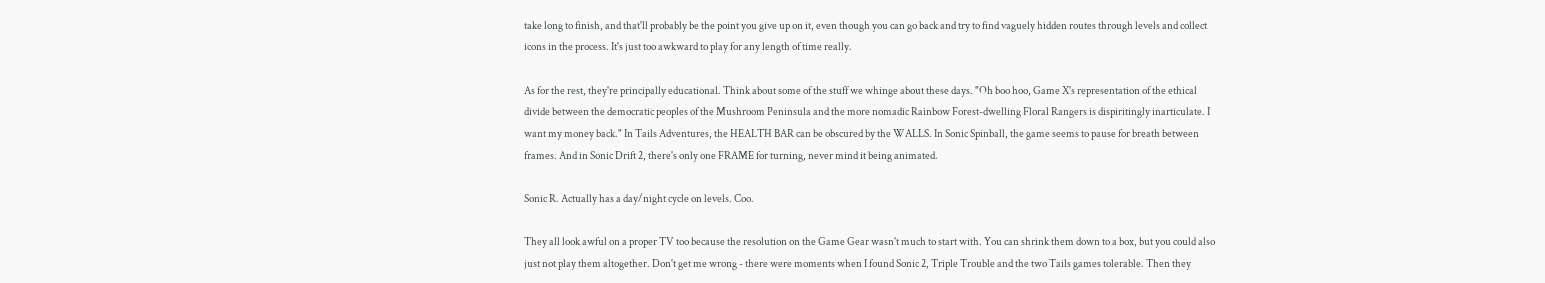take long to finish, and that'll probably be the point you give up on it, even though you can go back and try to find vaguely hidden routes through levels and collect icons in the process. It's just too awkward to play for any length of time really.

As for the rest, they're principally educational. Think about some of the stuff we whinge about these days. "Oh boo hoo, Game X's representation of the ethical divide between the democratic peoples of the Mushroom Peninsula and the more nomadic Rainbow Forest-dwelling Floral Rangers is dispiritingly inarticulate. I want my money back." In Tails Adventures, the HEALTH BAR can be obscured by the WALLS. In Sonic Spinball, the game seems to pause for breath between frames. And in Sonic Drift 2, there's only one FRAME for turning, never mind it being animated.

Sonic R. Actually has a day/night cycle on levels. Coo.

They all look awful on a proper TV too because the resolution on the Game Gear wasn't much to start with. You can shrink them down to a box, but you could also just not play them altogether. Don't get me wrong - there were moments when I found Sonic 2, Triple Trouble and the two Tails games tolerable. Then they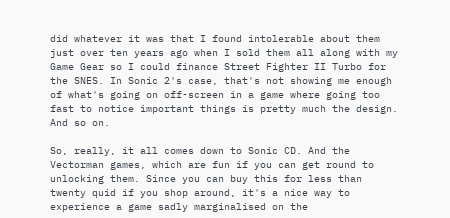did whatever it was that I found intolerable about them just over ten years ago when I sold them all along with my Game Gear so I could finance Street Fighter II Turbo for the SNES. In Sonic 2's case, that's not showing me enough of what's going on off-screen in a game where going too fast to notice important things is pretty much the design. And so on.

So, really, it all comes down to Sonic CD. And the Vectorman games, which are fun if you can get round to unlocking them. Since you can buy this for less than twenty quid if you shop around, it's a nice way to experience a game sadly marginalised on the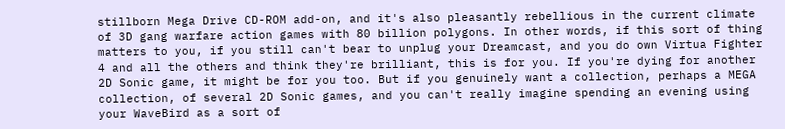stillborn Mega Drive CD-ROM add-on, and it's also pleasantly rebellious in the current climate of 3D gang warfare action games with 80 billion polygons. In other words, if this sort of thing matters to you, if you still can't bear to unplug your Dreamcast, and you do own Virtua Fighter 4 and all the others and think they're brilliant, this is for you. If you're dying for another 2D Sonic game, it might be for you too. But if you genuinely want a collection, perhaps a MEGA collection, of several 2D Sonic games, and you can't really imagine spending an evening using your WaveBird as a sort of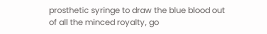prosthetic syringe to draw the blue blood out of all the minced royalty, go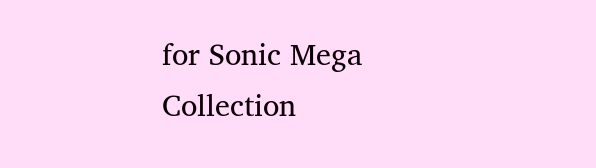for Sonic Mega Collection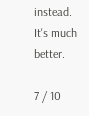instead. It's much better.

7 / 10